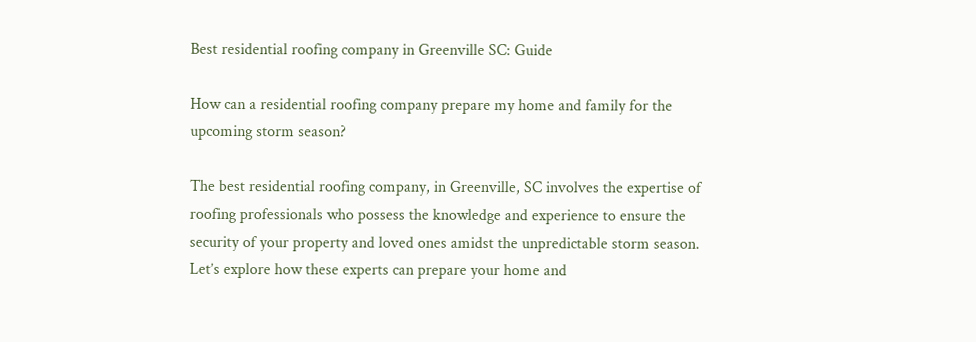Best residential roofing company in Greenville SC: Guide

How can a residential roofing company prepare my home and family for the upcoming storm season?

The best residential roofing company, in Greenville, SC involves the expertise of roofing professionals who possess the knowledge and experience to ensure the security of your property and loved ones amidst the unpredictable storm season. Let’s explore how these experts can prepare your home and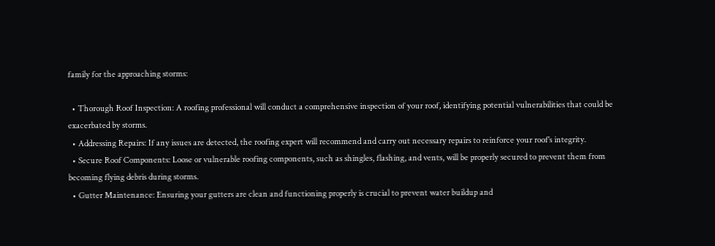family for the approaching storms:

  • Thorough Roof Inspection: A roofing professional will conduct a comprehensive inspection of your roof, identifying potential vulnerabilities that could be exacerbated by storms.
  • Addressing Repairs: If any issues are detected, the roofing expert will recommend and carry out necessary repairs to reinforce your roof’s integrity.
  • Secure Roof Components: Loose or vulnerable roofing components, such as shingles, flashing, and vents, will be properly secured to prevent them from becoming flying debris during storms.
  • Gutter Maintenance: Ensuring your gutters are clean and functioning properly is crucial to prevent water buildup and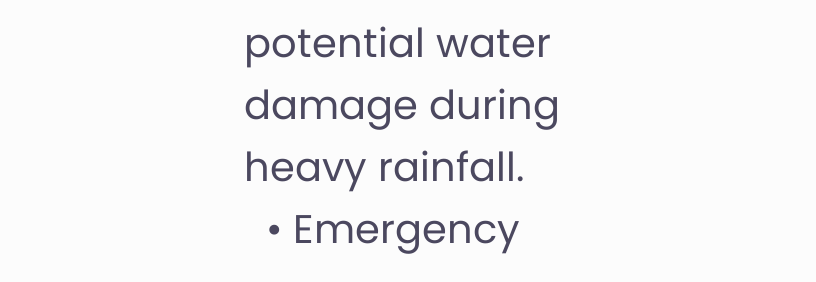potential water damage during heavy rainfall.
  • Emergency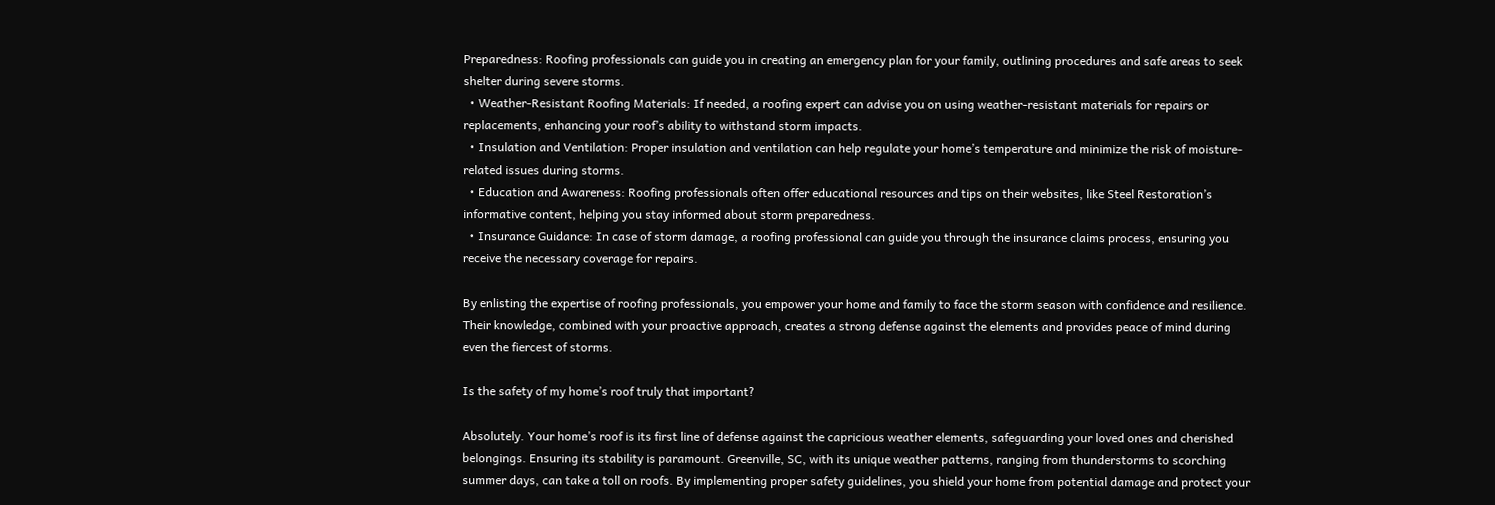Preparedness: Roofing professionals can guide you in creating an emergency plan for your family, outlining procedures and safe areas to seek shelter during severe storms.
  • Weather-Resistant Roofing Materials: If needed, a roofing expert can advise you on using weather-resistant materials for repairs or replacements, enhancing your roof’s ability to withstand storm impacts.
  • Insulation and Ventilation: Proper insulation and ventilation can help regulate your home’s temperature and minimize the risk of moisture-related issues during storms.
  • Education and Awareness: Roofing professionals often offer educational resources and tips on their websites, like Steel Restoration’s informative content, helping you stay informed about storm preparedness.
  • Insurance Guidance: In case of storm damage, a roofing professional can guide you through the insurance claims process, ensuring you receive the necessary coverage for repairs.

By enlisting the expertise of roofing professionals, you empower your home and family to face the storm season with confidence and resilience. Their knowledge, combined with your proactive approach, creates a strong defense against the elements and provides peace of mind during even the fiercest of storms.

Is the safety of my home’s roof truly that important?

Absolutely. Your home’s roof is its first line of defense against the capricious weather elements, safeguarding your loved ones and cherished belongings. Ensuring its stability is paramount. Greenville, SC, with its unique weather patterns, ranging from thunderstorms to scorching summer days, can take a toll on roofs. By implementing proper safety guidelines, you shield your home from potential damage and protect your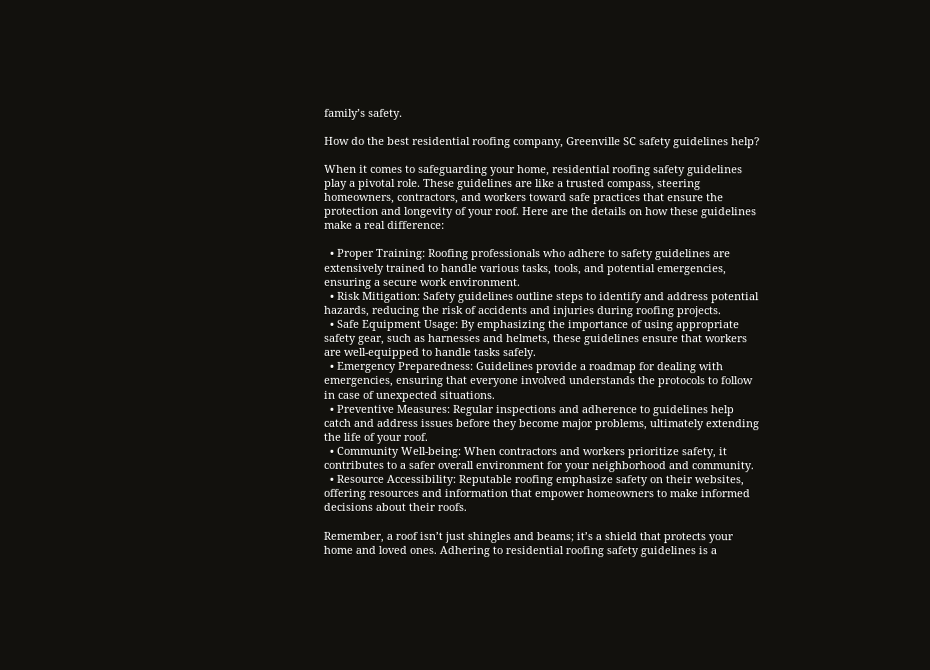family’s safety.

How do the best residential roofing company, Greenville SC safety guidelines help?

When it comes to safeguarding your home, residential roofing safety guidelines play a pivotal role. These guidelines are like a trusted compass, steering homeowners, contractors, and workers toward safe practices that ensure the protection and longevity of your roof. Here are the details on how these guidelines make a real difference:

  • Proper Training: Roofing professionals who adhere to safety guidelines are extensively trained to handle various tasks, tools, and potential emergencies, ensuring a secure work environment.
  • Risk Mitigation: Safety guidelines outline steps to identify and address potential hazards, reducing the risk of accidents and injuries during roofing projects.
  • Safe Equipment Usage: By emphasizing the importance of using appropriate safety gear, such as harnesses and helmets, these guidelines ensure that workers are well-equipped to handle tasks safely.
  • Emergency Preparedness: Guidelines provide a roadmap for dealing with emergencies, ensuring that everyone involved understands the protocols to follow in case of unexpected situations.
  • Preventive Measures: Regular inspections and adherence to guidelines help catch and address issues before they become major problems, ultimately extending the life of your roof.
  • Community Well-being: When contractors and workers prioritize safety, it contributes to a safer overall environment for your neighborhood and community.
  • Resource Accessibility: Reputable roofing emphasize safety on their websites, offering resources and information that empower homeowners to make informed decisions about their roofs.

Remember, a roof isn’t just shingles and beams; it’s a shield that protects your home and loved ones. Adhering to residential roofing safety guidelines is a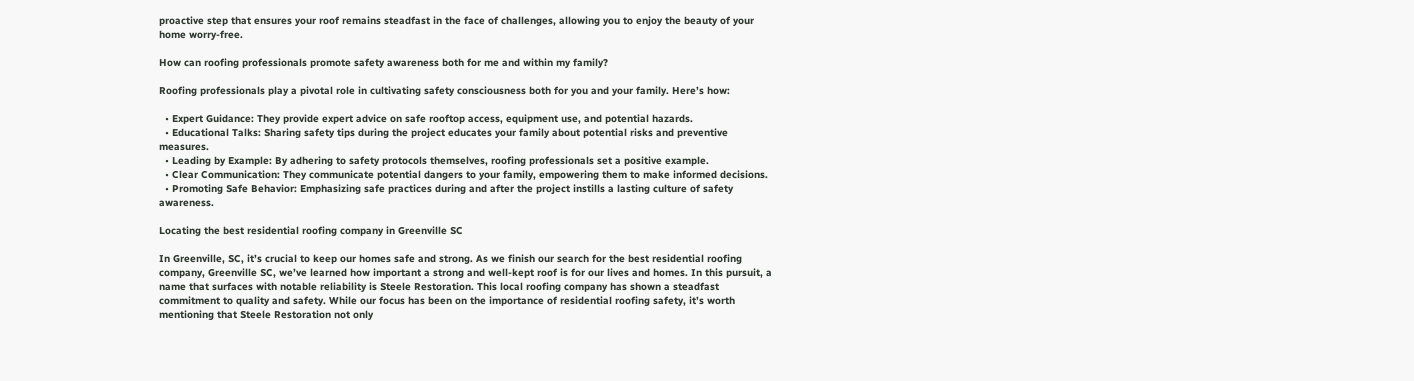proactive step that ensures your roof remains steadfast in the face of challenges, allowing you to enjoy the beauty of your home worry-free.

How can roofing professionals promote safety awareness both for me and within my family?

Roofing professionals play a pivotal role in cultivating safety consciousness both for you and your family. Here’s how:

  • Expert Guidance: They provide expert advice on safe rooftop access, equipment use, and potential hazards.
  • Educational Talks: Sharing safety tips during the project educates your family about potential risks and preventive measures.
  • Leading by Example: By adhering to safety protocols themselves, roofing professionals set a positive example.
  • Clear Communication: They communicate potential dangers to your family, empowering them to make informed decisions.
  • Promoting Safe Behavior: Emphasizing safe practices during and after the project instills a lasting culture of safety awareness.

Locating the best residential roofing company in Greenville SC

In Greenville, SC, it’s crucial to keep our homes safe and strong. As we finish our search for the best residential roofing company, Greenville SC, we’ve learned how important a strong and well-kept roof is for our lives and homes. In this pursuit, a name that surfaces with notable reliability is Steele Restoration. This local roofing company has shown a steadfast commitment to quality and safety. While our focus has been on the importance of residential roofing safety, it’s worth mentioning that Steele Restoration not only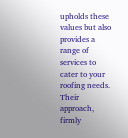upholds these values but also provides a range of services to cater to your roofing needs. Their approach, firmly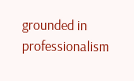grounded in professionalism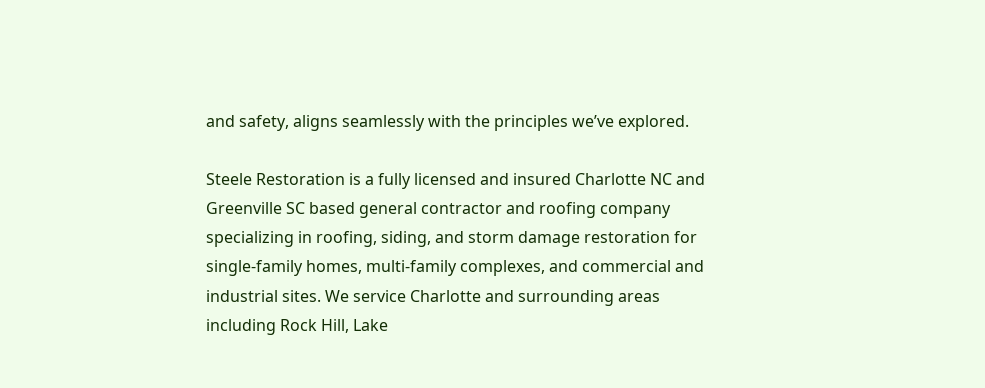and safety, aligns seamlessly with the principles we’ve explored.

Steele Restoration is a fully licensed and insured Charlotte NC and Greenville SC based general contractor and roofing company specializing in roofing, siding, and storm damage restoration for single-family homes, multi-family complexes, and commercial and industrial sites. We service Charlotte and surrounding areas including Rock Hill, Lake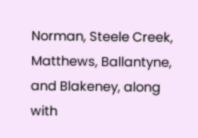Norman, Steele Creek, Matthews, Ballantyne, and Blakeney, along with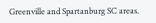Greenville and Spartanburg SC areas.